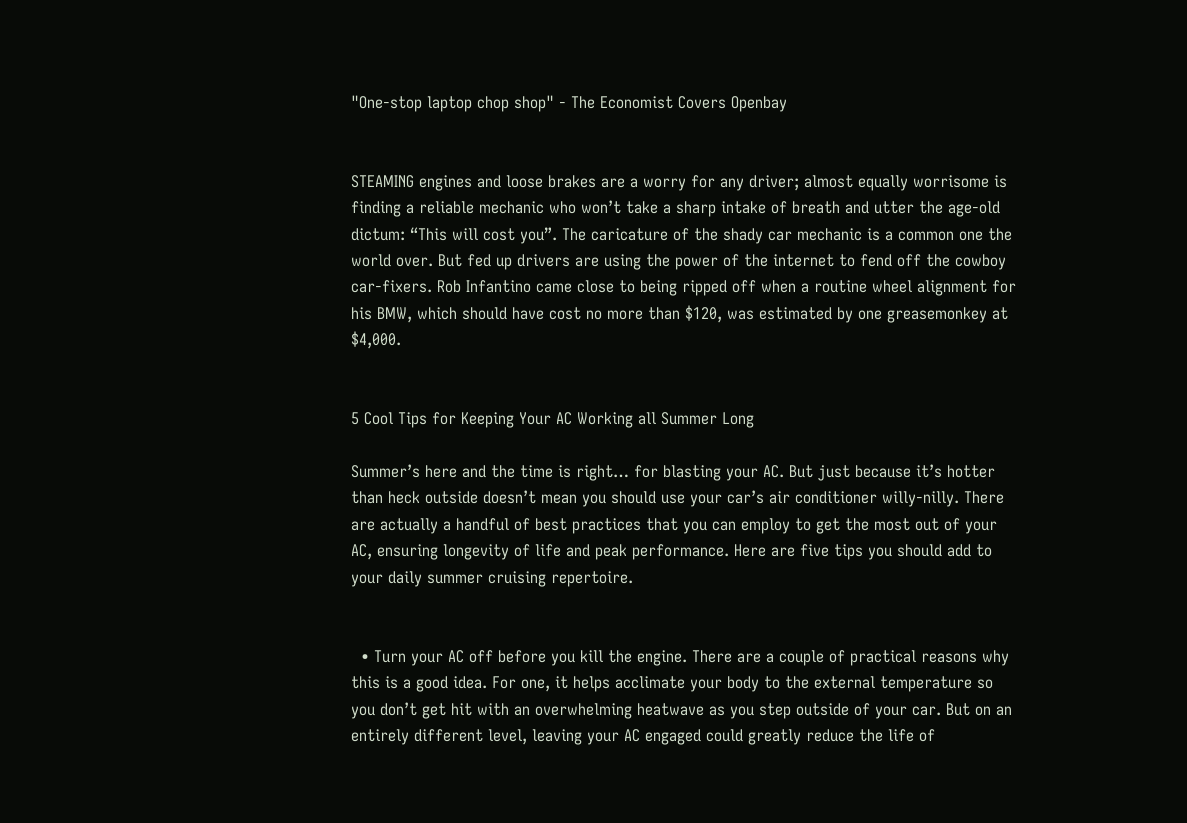"One-stop laptop chop shop" - The Economist Covers Openbay


STEAMING engines and loose brakes are a worry for any driver; almost equally worrisome is finding a reliable mechanic who won’t take a sharp intake of breath and utter the age-old dictum: “This will cost you”. The caricature of the shady car mechanic is a common one the world over. But fed up drivers are using the power of the internet to fend off the cowboy car-fixers. Rob Infantino came close to being ripped off when a routine wheel alignment for his BMW, which should have cost no more than $120, was estimated by one greasemonkey at $4,000.


5 Cool Tips for Keeping Your AC Working all Summer Long

Summer’s here and the time is right… for blasting your AC. But just because it’s hotter than heck outside doesn’t mean you should use your car’s air conditioner willy-nilly. There are actually a handful of best practices that you can employ to get the most out of your AC, ensuring longevity of life and peak performance. Here are five tips you should add to your daily summer cruising repertoire.


  • Turn your AC off before you kill the engine. There are a couple of practical reasons why this is a good idea. For one, it helps acclimate your body to the external temperature so you don’t get hit with an overwhelming heatwave as you step outside of your car. But on an entirely different level, leaving your AC engaged could greatly reduce the life of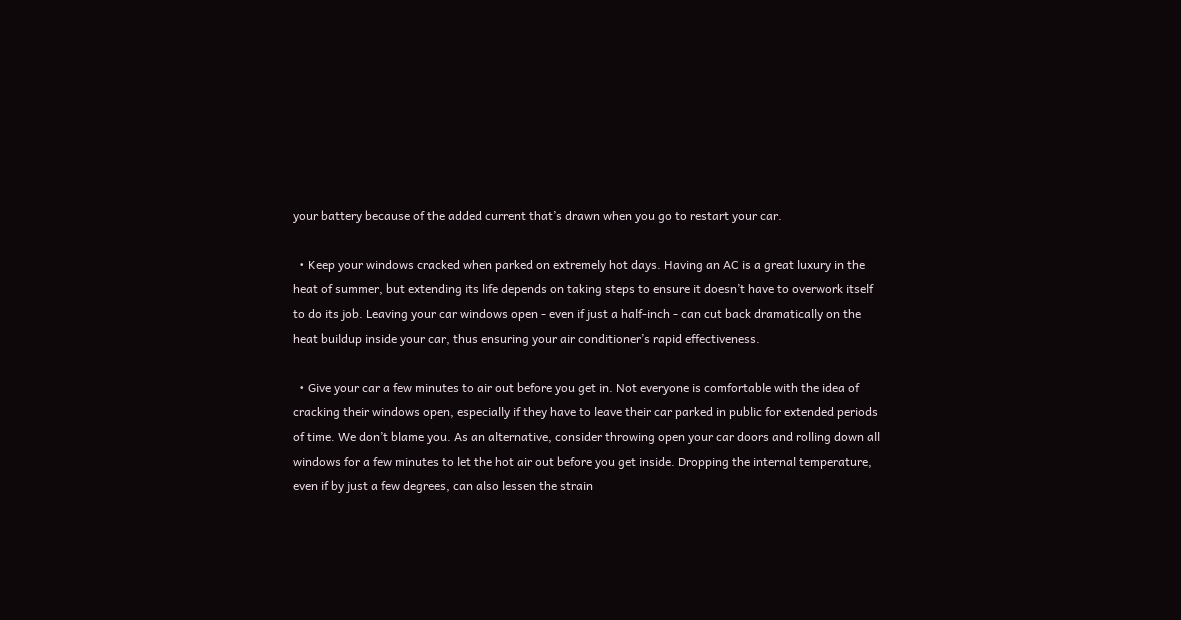your battery because of the added current that’s drawn when you go to restart your car.

  • Keep your windows cracked when parked on extremely hot days. Having an AC is a great luxury in the heat of summer, but extending its life depends on taking steps to ensure it doesn’t have to overwork itself to do its job. Leaving your car windows open - even if just a half-inch - can cut back dramatically on the heat buildup inside your car, thus ensuring your air conditioner’s rapid effectiveness.

  • Give your car a few minutes to air out before you get in. Not everyone is comfortable with the idea of cracking their windows open, especially if they have to leave their car parked in public for extended periods of time. We don’t blame you. As an alternative, consider throwing open your car doors and rolling down all windows for a few minutes to let the hot air out before you get inside. Dropping the internal temperature, even if by just a few degrees, can also lessen the strain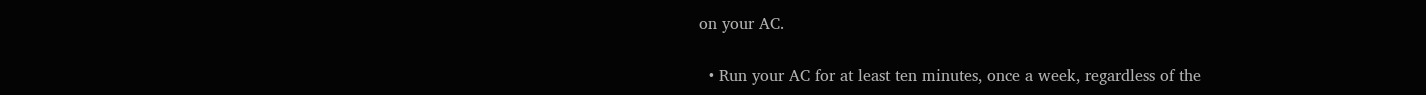on your AC.

  • Run your AC for at least ten minutes, once a week, regardless of the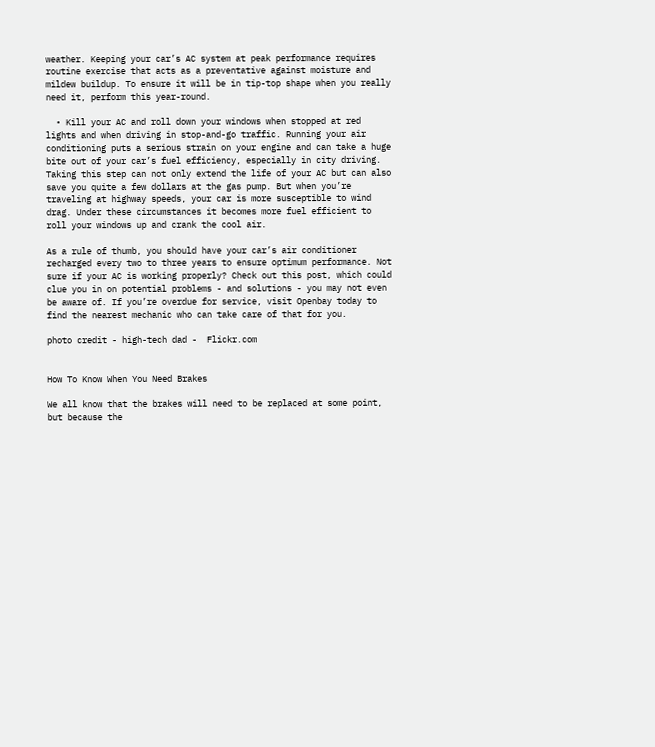weather. Keeping your car’s AC system at peak performance requires routine exercise that acts as a preventative against moisture and mildew buildup. To ensure it will be in tip-top shape when you really need it, perform this year-round.

  • Kill your AC and roll down your windows when stopped at red lights and when driving in stop-and-go traffic. Running your air conditioning puts a serious strain on your engine and can take a huge bite out of your car’s fuel efficiency, especially in city driving. Taking this step can not only extend the life of your AC but can also save you quite a few dollars at the gas pump. But when you’re traveling at highway speeds, your car is more susceptible to wind drag. Under these circumstances it becomes more fuel efficient to roll your windows up and crank the cool air.

As a rule of thumb, you should have your car’s air conditioner recharged every two to three years to ensure optimum performance. Not sure if your AC is working properly? Check out this post, which could clue you in on potential problems - and solutions - you may not even be aware of. If you’re overdue for service, visit Openbay today to find the nearest mechanic who can take care of that for you.

photo credit - high-tech dad -  Flickr.com


How To Know When You Need Brakes

We all know that the brakes will need to be replaced at some point, but because the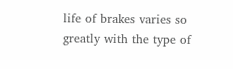life of brakes varies so greatly with the type of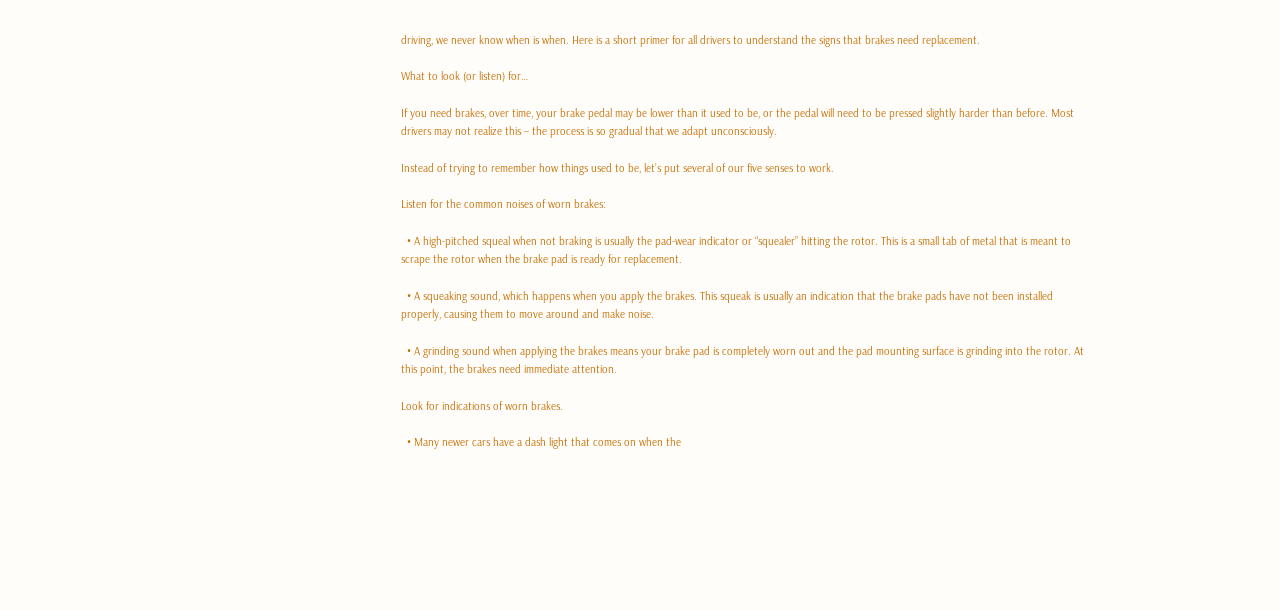driving, we never know when is when. Here is a short primer for all drivers to understand the signs that brakes need replacement.

What to look (or listen) for…

If you need brakes, over time, your brake pedal may be lower than it used to be, or the pedal will need to be pressed slightly harder than before. Most drivers may not realize this – the process is so gradual that we adapt unconsciously.

Instead of trying to remember how things used to be, let’s put several of our five senses to work.

Listen for the common noises of worn brakes:

  • A high-pitched squeal when not braking is usually the pad-wear indicator or “squealer” hitting the rotor. This is a small tab of metal that is meant to scrape the rotor when the brake pad is ready for replacement.

  • A squeaking sound, which happens when you apply the brakes. This squeak is usually an indication that the brake pads have not been installed properly, causing them to move around and make noise.

  • A grinding sound when applying the brakes means your brake pad is completely worn out and the pad mounting surface is grinding into the rotor. At this point, the brakes need immediate attention.

Look for indications of worn brakes.

  • Many newer cars have a dash light that comes on when the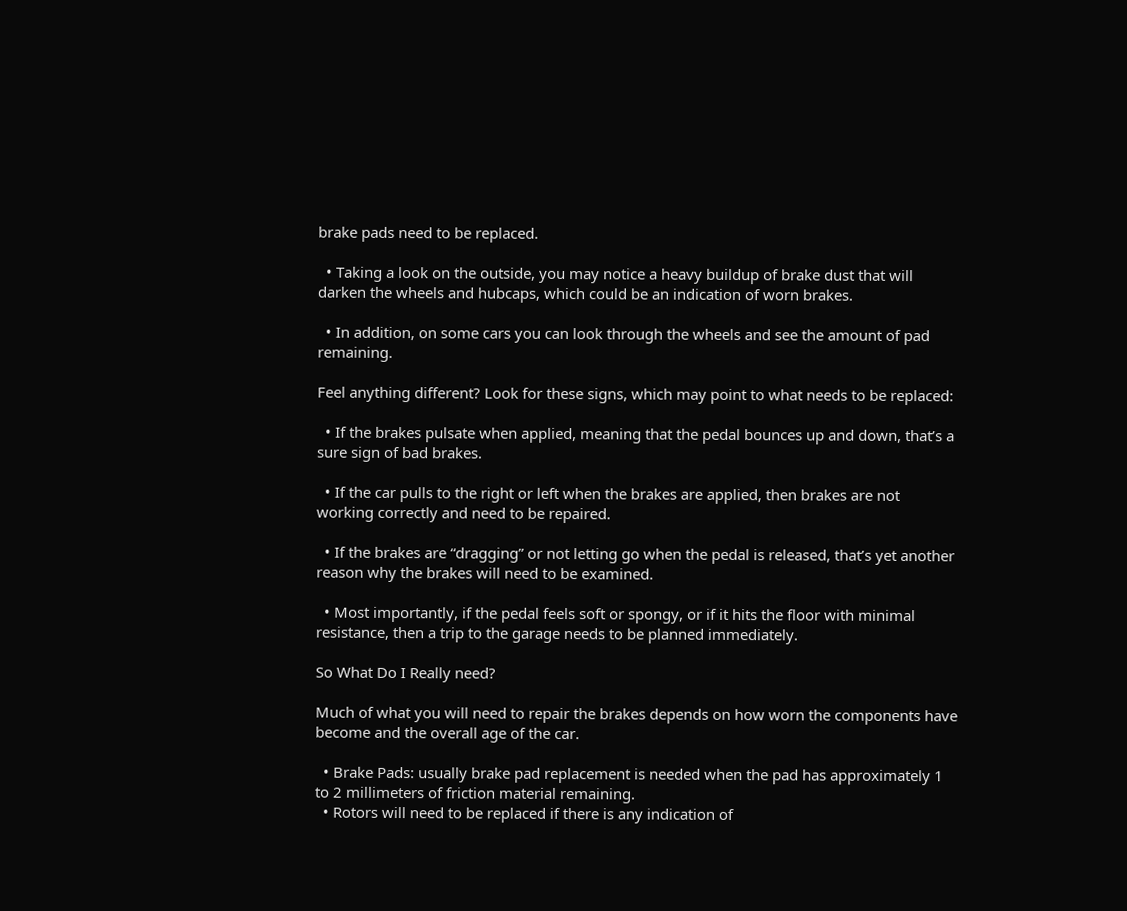brake pads need to be replaced.

  • Taking a look on the outside, you may notice a heavy buildup of brake dust that will darken the wheels and hubcaps, which could be an indication of worn brakes.

  • In addition, on some cars you can look through the wheels and see the amount of pad remaining.

Feel anything different? Look for these signs, which may point to what needs to be replaced:

  • If the brakes pulsate when applied, meaning that the pedal bounces up and down, that’s a sure sign of bad brakes.

  • If the car pulls to the right or left when the brakes are applied, then brakes are not working correctly and need to be repaired.

  • If the brakes are “dragging” or not letting go when the pedal is released, that’s yet another reason why the brakes will need to be examined.

  • Most importantly, if the pedal feels soft or spongy, or if it hits the floor with minimal resistance, then a trip to the garage needs to be planned immediately.

So What Do I Really need?

Much of what you will need to repair the brakes depends on how worn the components have become and the overall age of the car.

  • Brake Pads: usually brake pad replacement is needed when the pad has approximately 1 to 2 millimeters of friction material remaining.
  • Rotors will need to be replaced if there is any indication of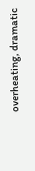overheating, dramatic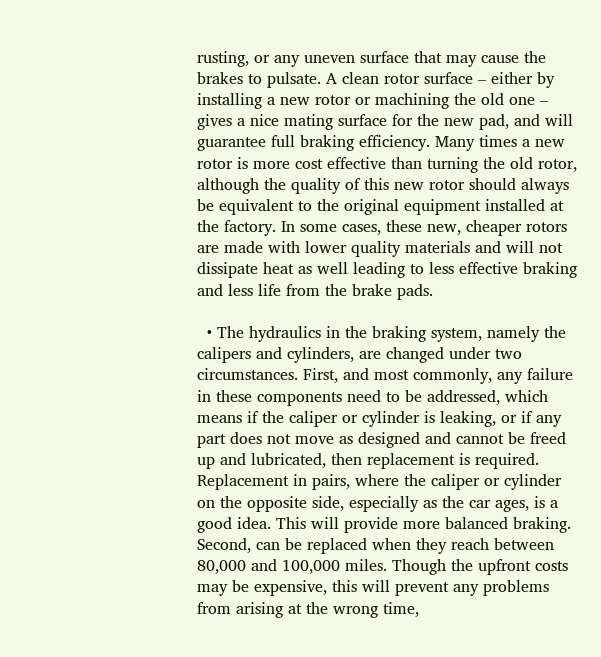rusting, or any uneven surface that may cause the brakes to pulsate. A clean rotor surface – either by installing a new rotor or machining the old one – gives a nice mating surface for the new pad, and will guarantee full braking efficiency. Many times a new rotor is more cost effective than turning the old rotor, although the quality of this new rotor should always be equivalent to the original equipment installed at the factory. In some cases, these new, cheaper rotors are made with lower quality materials and will not dissipate heat as well leading to less effective braking and less life from the brake pads.

  • The hydraulics in the braking system, namely the calipers and cylinders, are changed under two circumstances. First, and most commonly, any failure in these components need to be addressed, which means if the caliper or cylinder is leaking, or if any part does not move as designed and cannot be freed up and lubricated, then replacement is required. Replacement in pairs, where the caliper or cylinder on the opposite side, especially as the car ages, is a good idea. This will provide more balanced braking. Second, can be replaced when they reach between 80,000 and 100,000 miles. Though the upfront costs may be expensive, this will prevent any problems from arising at the wrong time,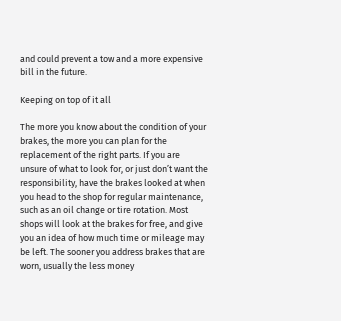and could prevent a tow and a more expensive bill in the future.

Keeping on top of it all

The more you know about the condition of your brakes, the more you can plan for the replacement of the right parts. If you are unsure of what to look for, or just don’t want the responsibility, have the brakes looked at when you head to the shop for regular maintenance, such as an oil change or tire rotation. Most shops will look at the brakes for free, and give you an idea of how much time or mileage may be left. The sooner you address brakes that are worn, usually the less money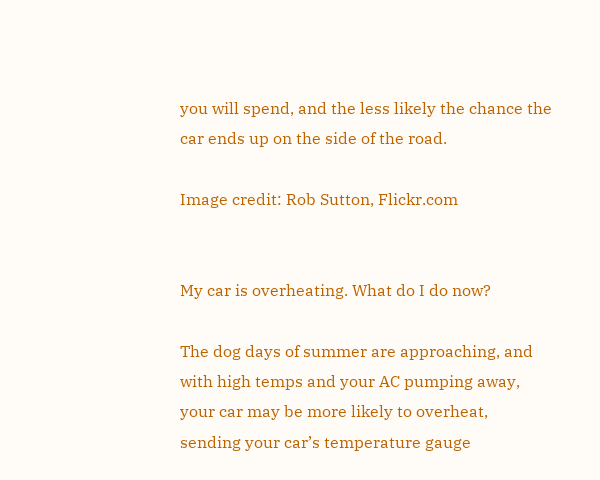you will spend, and the less likely the chance the car ends up on the side of the road.

Image credit: Rob Sutton, Flickr.com


My car is overheating. What do I do now?

The dog days of summer are approaching, and with high temps and your AC pumping away, your car may be more likely to overheat, sending your car’s temperature gauge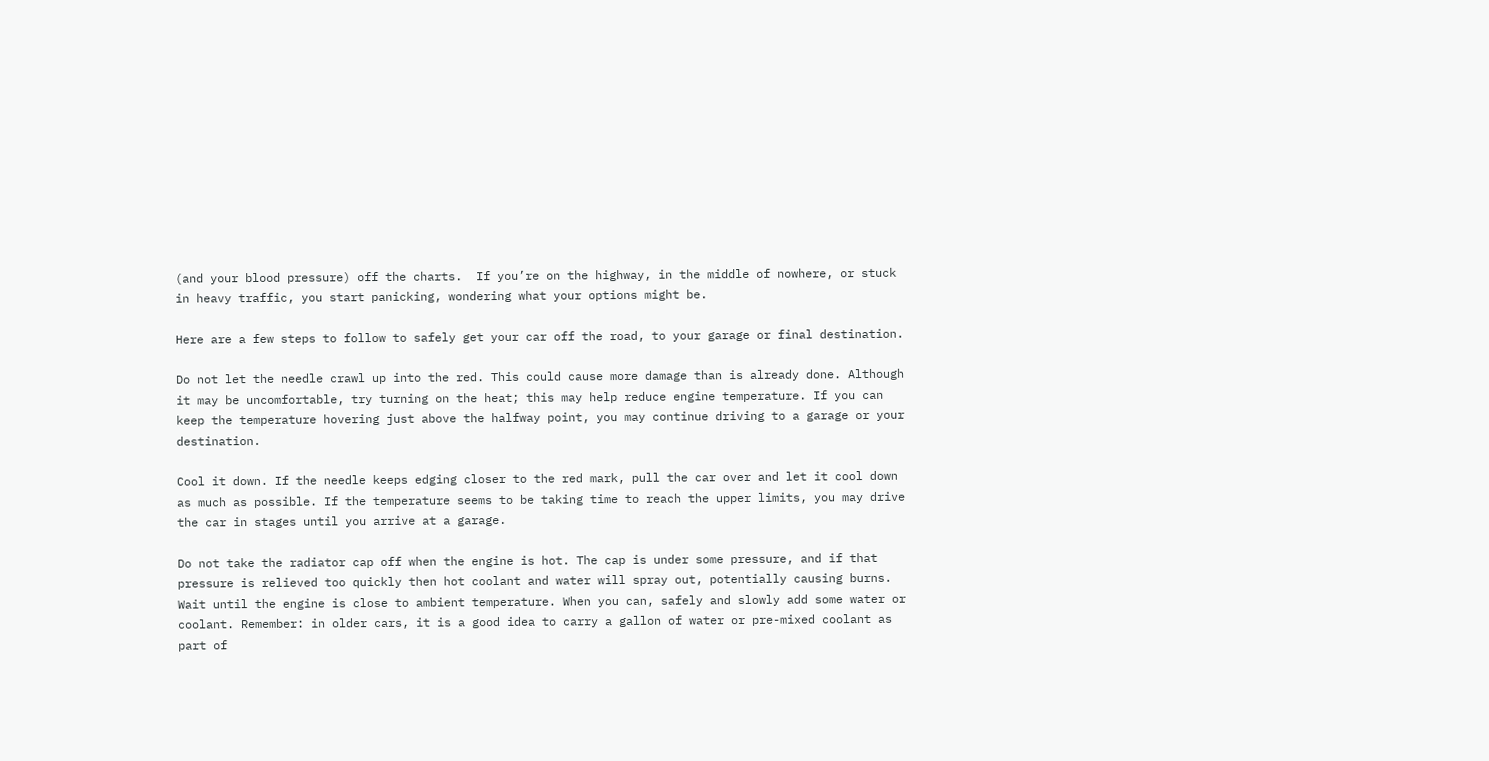(and your blood pressure) off the charts.  If you’re on the highway, in the middle of nowhere, or stuck in heavy traffic, you start panicking, wondering what your options might be.

Here are a few steps to follow to safely get your car off the road, to your garage or final destination.

Do not let the needle crawl up into the red. This could cause more damage than is already done. Although it may be uncomfortable, try turning on the heat; this may help reduce engine temperature. If you can keep the temperature hovering just above the halfway point, you may continue driving to a garage or your destination.

Cool it down. If the needle keeps edging closer to the red mark, pull the car over and let it cool down as much as possible. If the temperature seems to be taking time to reach the upper limits, you may drive the car in stages until you arrive at a garage.

Do not take the radiator cap off when the engine is hot. The cap is under some pressure, and if that pressure is relieved too quickly then hot coolant and water will spray out, potentially causing burns. Wait until the engine is close to ambient temperature. When you can, safely and slowly add some water or coolant. Remember: in older cars, it is a good idea to carry a gallon of water or pre-mixed coolant as part of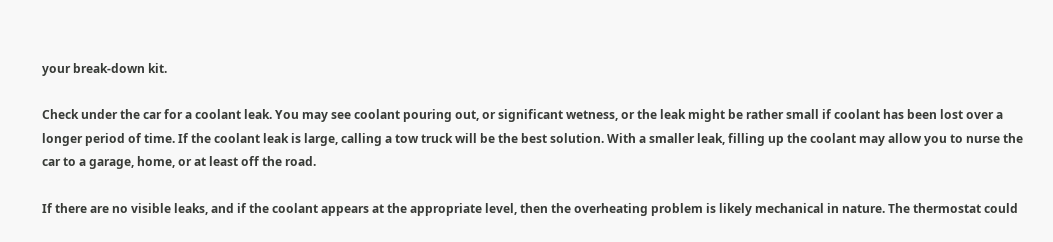your break-down kit.

Check under the car for a coolant leak. You may see coolant pouring out, or significant wetness, or the leak might be rather small if coolant has been lost over a longer period of time. If the coolant leak is large, calling a tow truck will be the best solution. With a smaller leak, filling up the coolant may allow you to nurse the car to a garage, home, or at least off the road.

If there are no visible leaks, and if the coolant appears at the appropriate level, then the overheating problem is likely mechanical in nature. The thermostat could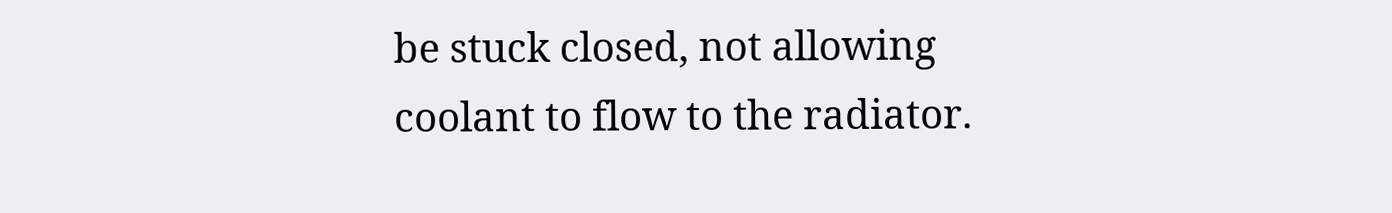be stuck closed, not allowing coolant to flow to the radiator.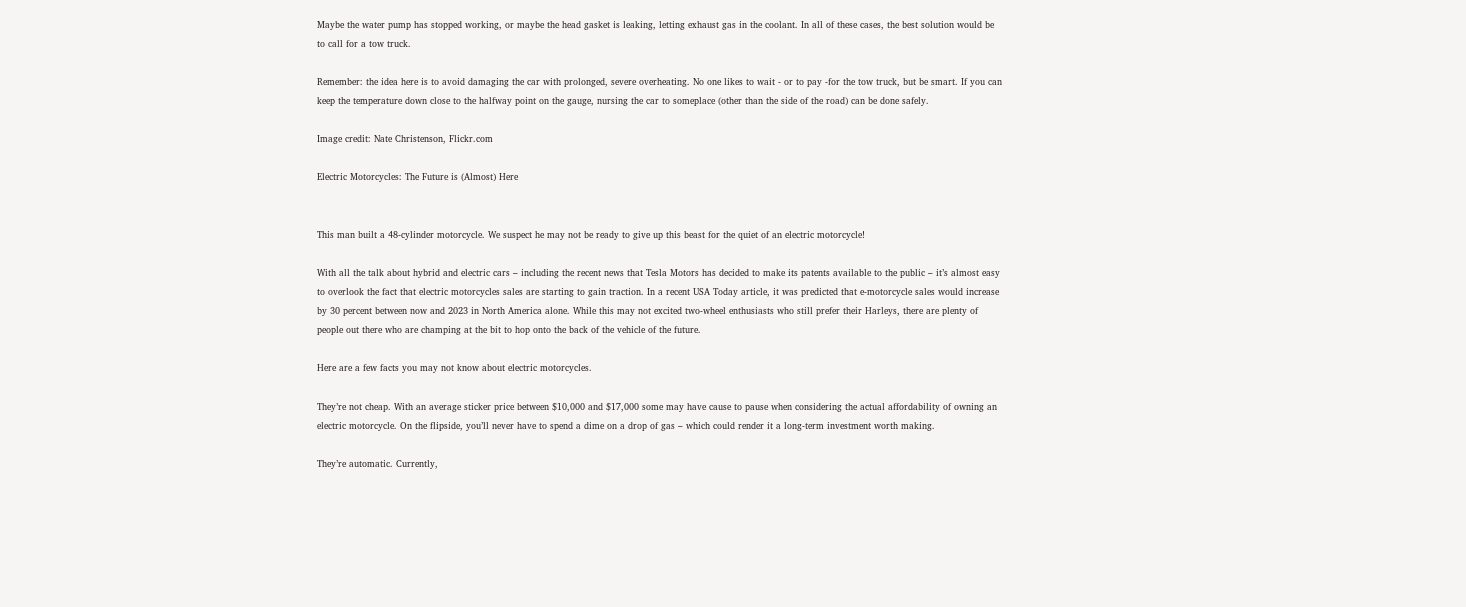Maybe the water pump has stopped working, or maybe the head gasket is leaking, letting exhaust gas in the coolant. In all of these cases, the best solution would be to call for a tow truck.

Remember: the idea here is to avoid damaging the car with prolonged, severe overheating. No one likes to wait - or to pay -for the tow truck, but be smart. If you can keep the temperature down close to the halfway point on the gauge, nursing the car to someplace (other than the side of the road) can be done safely.

Image credit: Nate Christenson, Flickr.com

Electric Motorcycles: The Future is (Almost) Here


This man built a 48-cylinder motorcycle. We suspect he may not be ready to give up this beast for the quiet of an electric motorcycle!

With all the talk about hybrid and electric cars – including the recent news that Tesla Motors has decided to make its patents available to the public – it’s almost easy to overlook the fact that electric motorcycles sales are starting to gain traction. In a recent USA Today article, it was predicted that e-motorcycle sales would increase by 30 percent between now and 2023 in North America alone. While this may not excited two-wheel enthusiasts who still prefer their Harleys, there are plenty of people out there who are champing at the bit to hop onto the back of the vehicle of the future.

Here are a few facts you may not know about electric motorcycles.

They’re not cheap. With an average sticker price between $10,000 and $17,000 some may have cause to pause when considering the actual affordability of owning an electric motorcycle. On the flipside, you’ll never have to spend a dime on a drop of gas – which could render it a long-term investment worth making.

They’re automatic. Currently,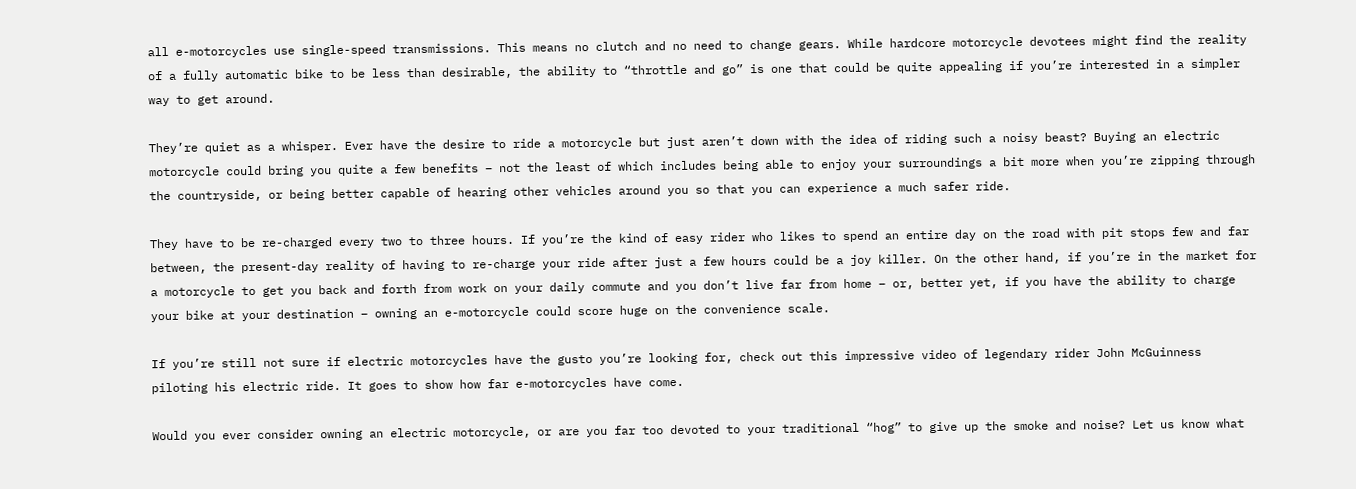all e-motorcycles use single-speed transmissions. This means no clutch and no need to change gears. While hardcore motorcycle devotees might find the reality of a fully automatic bike to be less than desirable, the ability to “throttle and go” is one that could be quite appealing if you’re interested in a simpler way to get around.

They’re quiet as a whisper. Ever have the desire to ride a motorcycle but just aren’t down with the idea of riding such a noisy beast? Buying an electric motorcycle could bring you quite a few benefits – not the least of which includes being able to enjoy your surroundings a bit more when you’re zipping through the countryside, or being better capable of hearing other vehicles around you so that you can experience a much safer ride.

They have to be re-charged every two to three hours. If you’re the kind of easy rider who likes to spend an entire day on the road with pit stops few and far between, the present-day reality of having to re-charge your ride after just a few hours could be a joy killer. On the other hand, if you’re in the market for a motorcycle to get you back and forth from work on your daily commute and you don’t live far from home – or, better yet, if you have the ability to charge your bike at your destination – owning an e-motorcycle could score huge on the convenience scale.

If you’re still not sure if electric motorcycles have the gusto you’re looking for, check out this impressive video of legendary rider John McGuinness piloting his electric ride. It goes to show how far e-motorcycles have come.

Would you ever consider owning an electric motorcycle, or are you far too devoted to your traditional “hog” to give up the smoke and noise? Let us know what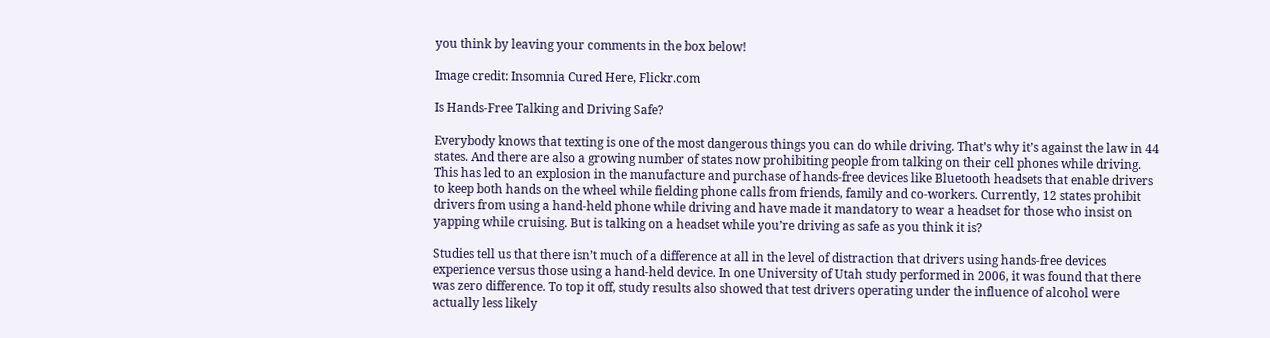you think by leaving your comments in the box below!

Image credit: Insomnia Cured Here, Flickr.com

Is Hands-Free Talking and Driving Safe?

Everybody knows that texting is one of the most dangerous things you can do while driving. That’s why it’s against the law in 44 states. And there are also a growing number of states now prohibiting people from talking on their cell phones while driving. This has led to an explosion in the manufacture and purchase of hands-free devices like Bluetooth headsets that enable drivers to keep both hands on the wheel while fielding phone calls from friends, family and co-workers. Currently, 12 states prohibit drivers from using a hand-held phone while driving and have made it mandatory to wear a headset for those who insist on yapping while cruising. But is talking on a headset while you’re driving as safe as you think it is?

Studies tell us that there isn’t much of a difference at all in the level of distraction that drivers using hands-free devices experience versus those using a hand-held device. In one University of Utah study performed in 2006, it was found that there was zero difference. To top it off, study results also showed that test drivers operating under the influence of alcohol were actually less likely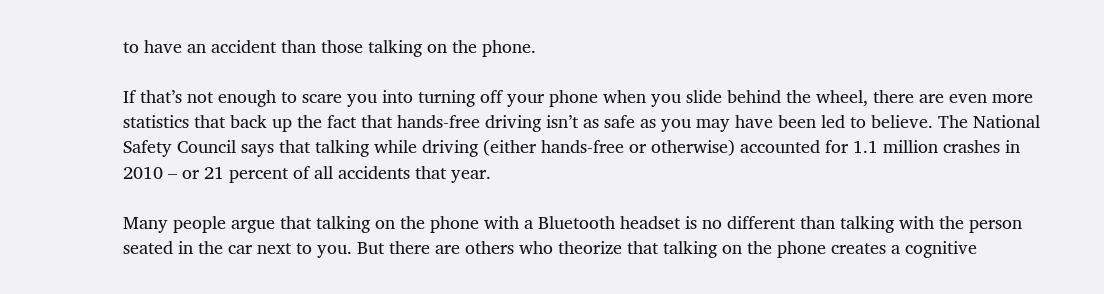to have an accident than those talking on the phone.

If that’s not enough to scare you into turning off your phone when you slide behind the wheel, there are even more statistics that back up the fact that hands-free driving isn’t as safe as you may have been led to believe. The National Safety Council says that talking while driving (either hands-free or otherwise) accounted for 1.1 million crashes in 2010 – or 21 percent of all accidents that year.

Many people argue that talking on the phone with a Bluetooth headset is no different than talking with the person seated in the car next to you. But there are others who theorize that talking on the phone creates a cognitive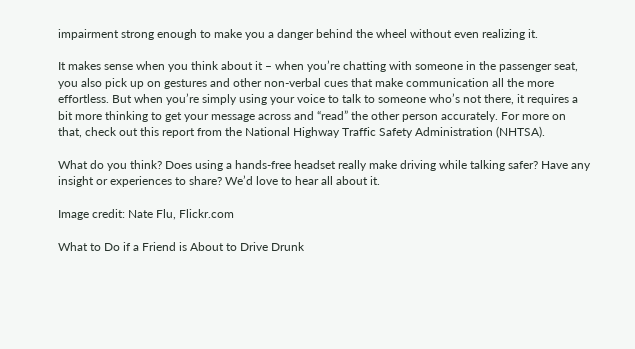impairment strong enough to make you a danger behind the wheel without even realizing it.

It makes sense when you think about it – when you’re chatting with someone in the passenger seat, you also pick up on gestures and other non-verbal cues that make communication all the more effortless. But when you’re simply using your voice to talk to someone who’s not there, it requires a bit more thinking to get your message across and “read” the other person accurately. For more on that, check out this report from the National Highway Traffic Safety Administration (NHTSA).

What do you think? Does using a hands-free headset really make driving while talking safer? Have any insight or experiences to share? We’d love to hear all about it.

Image credit: Nate Flu, Flickr.com

What to Do if a Friend is About to Drive Drunk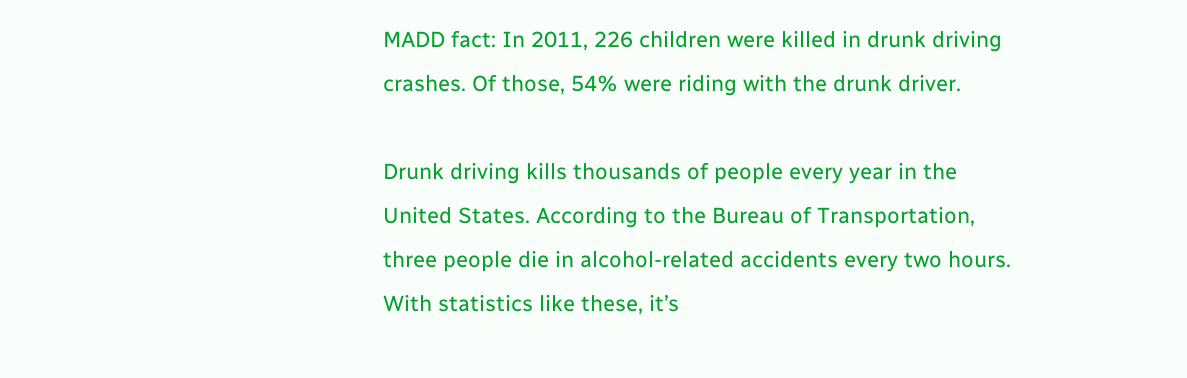MADD fact: In 2011, 226 children were killed in drunk driving crashes. Of those, 54% were riding with the drunk driver.

Drunk driving kills thousands of people every year in the United States. According to the Bureau of Transportation, three people die in alcohol-related accidents every two hours. With statistics like these, it’s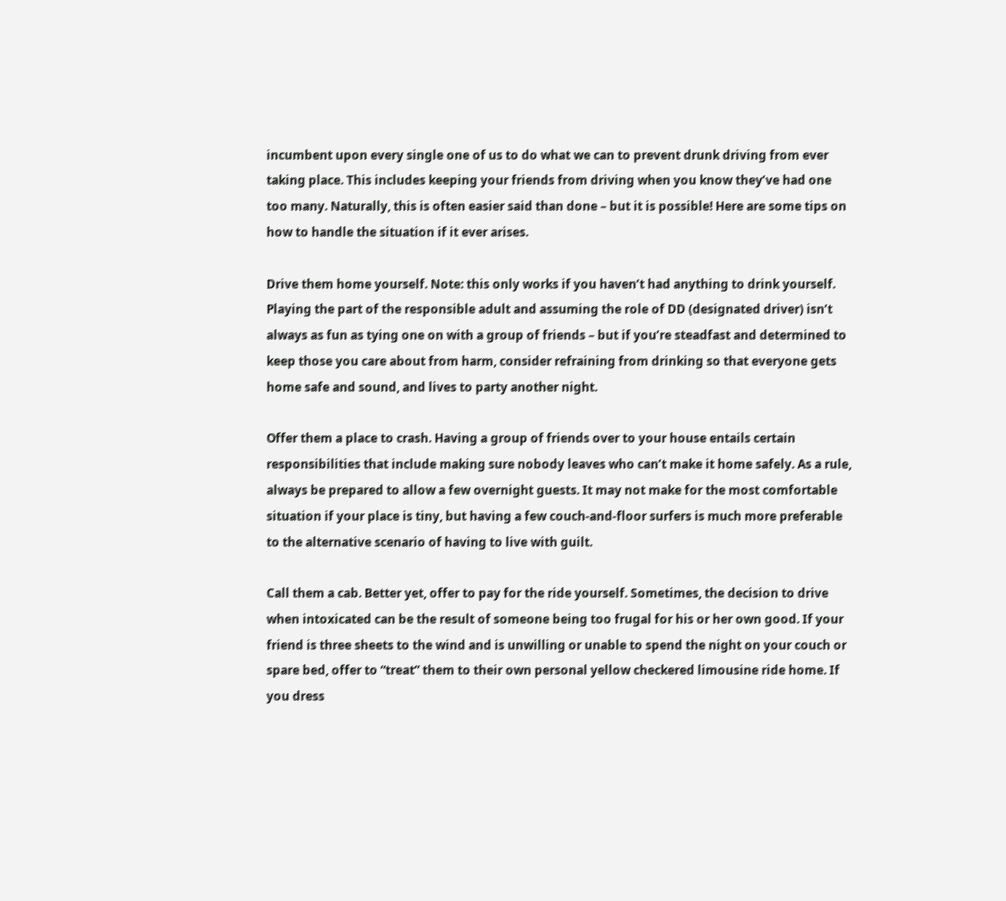incumbent upon every single one of us to do what we can to prevent drunk driving from ever taking place. This includes keeping your friends from driving when you know they’ve had one too many. Naturally, this is often easier said than done – but it is possible! Here are some tips on how to handle the situation if it ever arises.

Drive them home yourself. Note: this only works if you haven’t had anything to drink yourself. Playing the part of the responsible adult and assuming the role of DD (designated driver) isn’t always as fun as tying one on with a group of friends – but if you’re steadfast and determined to keep those you care about from harm, consider refraining from drinking so that everyone gets home safe and sound, and lives to party another night.

Offer them a place to crash. Having a group of friends over to your house entails certain responsibilities that include making sure nobody leaves who can’t make it home safely. As a rule, always be prepared to allow a few overnight guests. It may not make for the most comfortable situation if your place is tiny, but having a few couch-and-floor surfers is much more preferable to the alternative scenario of having to live with guilt.

Call them a cab. Better yet, offer to pay for the ride yourself. Sometimes, the decision to drive when intoxicated can be the result of someone being too frugal for his or her own good. If your friend is three sheets to the wind and is unwilling or unable to spend the night on your couch or spare bed, offer to “treat” them to their own personal yellow checkered limousine ride home. If you dress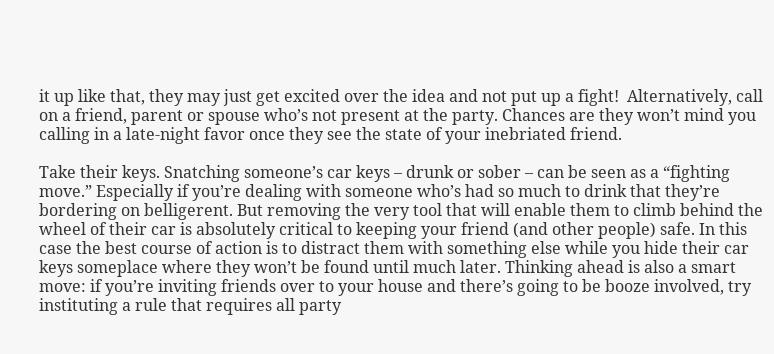it up like that, they may just get excited over the idea and not put up a fight!  Alternatively, call on a friend, parent or spouse who’s not present at the party. Chances are they won’t mind you calling in a late-night favor once they see the state of your inebriated friend.

Take their keys. Snatching someone’s car keys – drunk or sober – can be seen as a “fighting move.” Especially if you’re dealing with someone who’s had so much to drink that they’re bordering on belligerent. But removing the very tool that will enable them to climb behind the wheel of their car is absolutely critical to keeping your friend (and other people) safe. In this case the best course of action is to distract them with something else while you hide their car keys someplace where they won’t be found until much later. Thinking ahead is also a smart move: if you’re inviting friends over to your house and there’s going to be booze involved, try instituting a rule that requires all party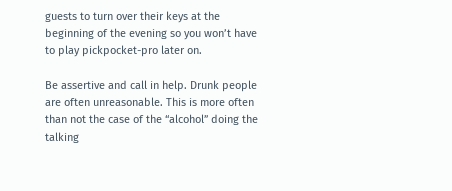guests to turn over their keys at the beginning of the evening so you won’t have to play pickpocket-pro later on.

Be assertive and call in help. Drunk people are often unreasonable. This is more often than not the case of the “alcohol” doing the talking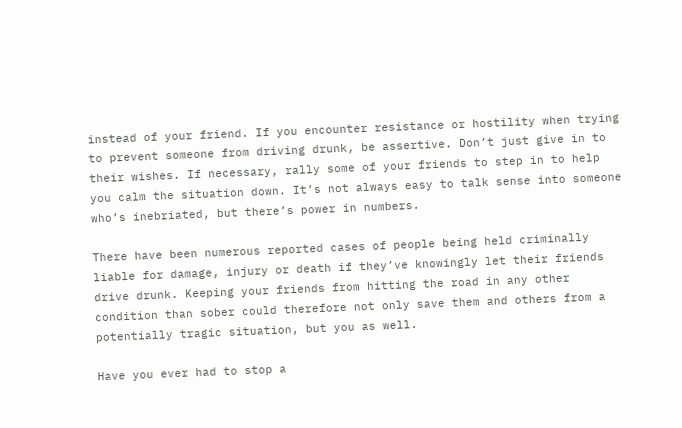instead of your friend. If you encounter resistance or hostility when trying to prevent someone from driving drunk, be assertive. Don’t just give in to their wishes. If necessary, rally some of your friends to step in to help you calm the situation down. It’s not always easy to talk sense into someone who’s inebriated, but there’s power in numbers.

There have been numerous reported cases of people being held criminally liable for damage, injury or death if they’ve knowingly let their friends drive drunk. Keeping your friends from hitting the road in any other condition than sober could therefore not only save them and others from a potentially tragic situation, but you as well.

Have you ever had to stop a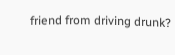friend from driving drunk?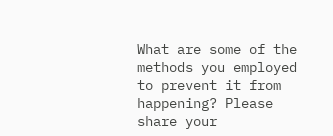What are some of the methods you employed to prevent it from happening? Please share your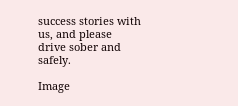success stories with us, and please drive sober and safely.

Image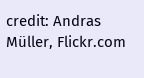credit: Andras Müller, Flickr.com